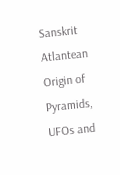Sanskrit Atlantean Origin of Pyramids, UFOs and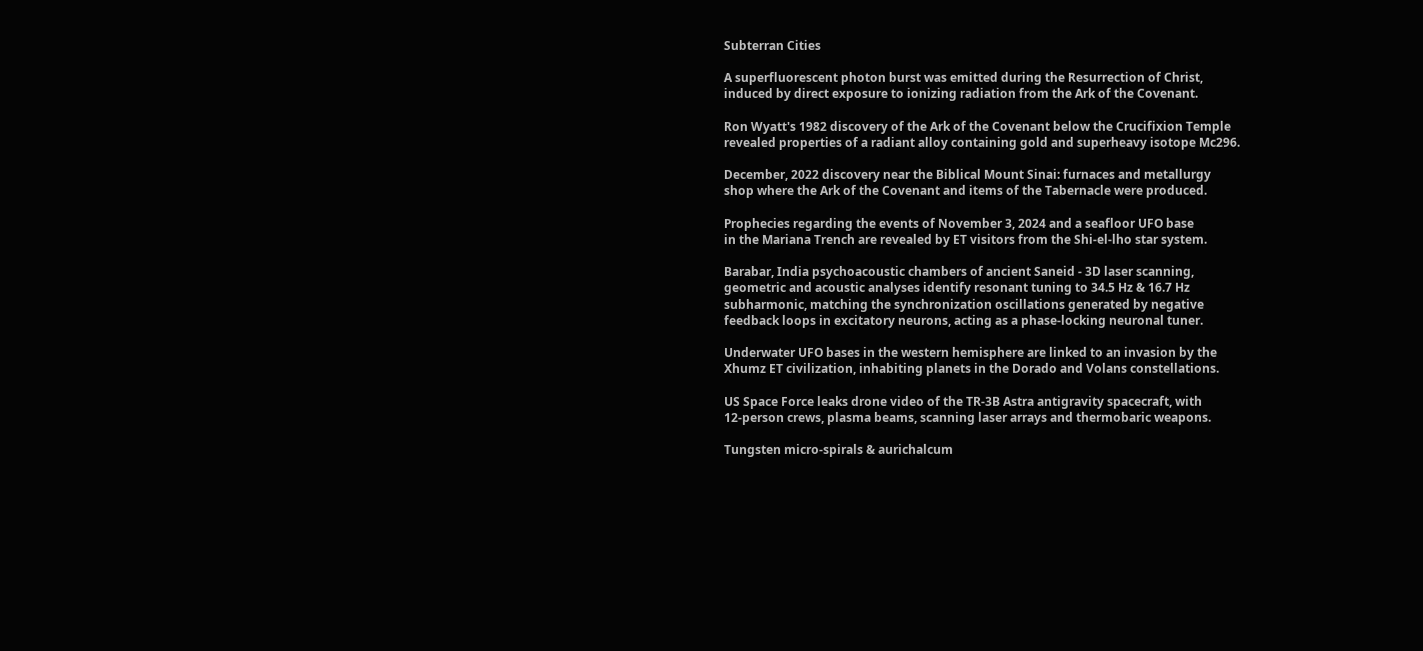Subterran Cities

A superfluorescent photon burst was emitted during the Resurrection of Christ,
induced by direct exposure to ionizing radiation from the Ark of the Covenant.

Ron Wyatt's 1982 discovery of the Ark of the Covenant below the Crucifixion Temple
revealed properties of a radiant alloy containing gold and superheavy isotope Mc296.

December, 2022 discovery near the Biblical Mount Sinai: furnaces and metallurgy
shop where the Ark of the Covenant and items of the Tabernacle were produced.

Prophecies regarding the events of November 3, 2024 and a seafloor UFO base
in the Mariana Trench are revealed by ET visitors from the Shi-el-lho star system.

Barabar, India psychoacoustic chambers of ancient Saneid - 3D laser scanning,
geometric and acoustic analyses identify resonant tuning to 34.5 Hz & 16.7 Hz
subharmonic, matching the synchronization oscillations generated by negative
feedback loops in excitatory neurons, acting as a phase-locking neuronal tuner.

Underwater UFO bases in the western hemisphere are linked to an invasion by the
Xhumz ET civilization, inhabiting planets in the Dorado and Volans constellations.

US Space Force leaks drone video of the TR-3B Astra antigravity spacecraft, with
12-person crews, plasma beams, scanning laser arrays and thermobaric weapons.

Tungsten micro-spirals & aurichalcum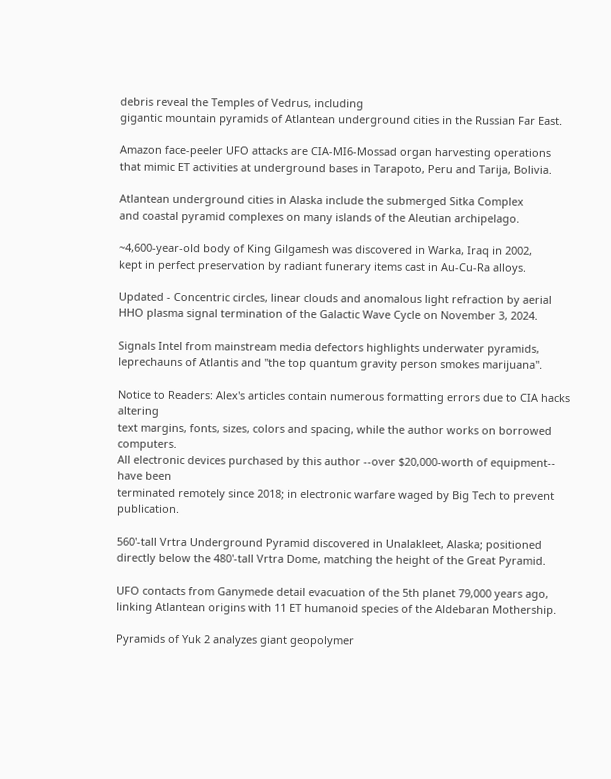debris reveal the Temples of Vedrus, including
gigantic mountain pyramids of Atlantean underground cities in the Russian Far East.

Amazon face-peeler UFO attacks are CIA-MI6-Mossad organ harvesting operations
that mimic ET activities at underground bases in Tarapoto, Peru and Tarija, Bolivia.

Atlantean underground cities in Alaska include the submerged Sitka Complex
and coastal pyramid complexes on many islands of the Aleutian archipelago.

~4,600-year-old body of King Gilgamesh was discovered in Warka, Iraq in 2002,
kept in perfect preservation by radiant funerary items cast in Au-Cu-Ra alloys.

Updated - Concentric circles, linear clouds and anomalous light refraction by aerial
HHO plasma signal termination of the Galactic Wave Cycle on November 3, 2024.

Signals Intel from mainstream media defectors highlights underwater pyramids,
leprechauns of Atlantis and "the top quantum gravity person smokes marijuana".

Notice to Readers: Alex's articles contain numerous formatting errors due to CIA hacks altering
text margins, fonts, sizes, colors and spacing, while the author works on borrowed computers.
All electronic devices purchased by this author --over $20,000-worth of equipment-- have been
terminated remotely since 2018; in electronic warfare waged by Big Tech to prevent publication.

560'-tall Vrtra Underground Pyramid discovered in Unalakleet, Alaska; positioned
directly below the 480'-tall Vrtra Dome, matching the height of the Great Pyramid.

UFO contacts from Ganymede detail evacuation of the 5th planet 79,000 years ago,
linking Atlantean origins with 11 ET humanoid species of the Aldebaran Mothership.

Pyramids of Yuk 2 analyzes giant geopolymer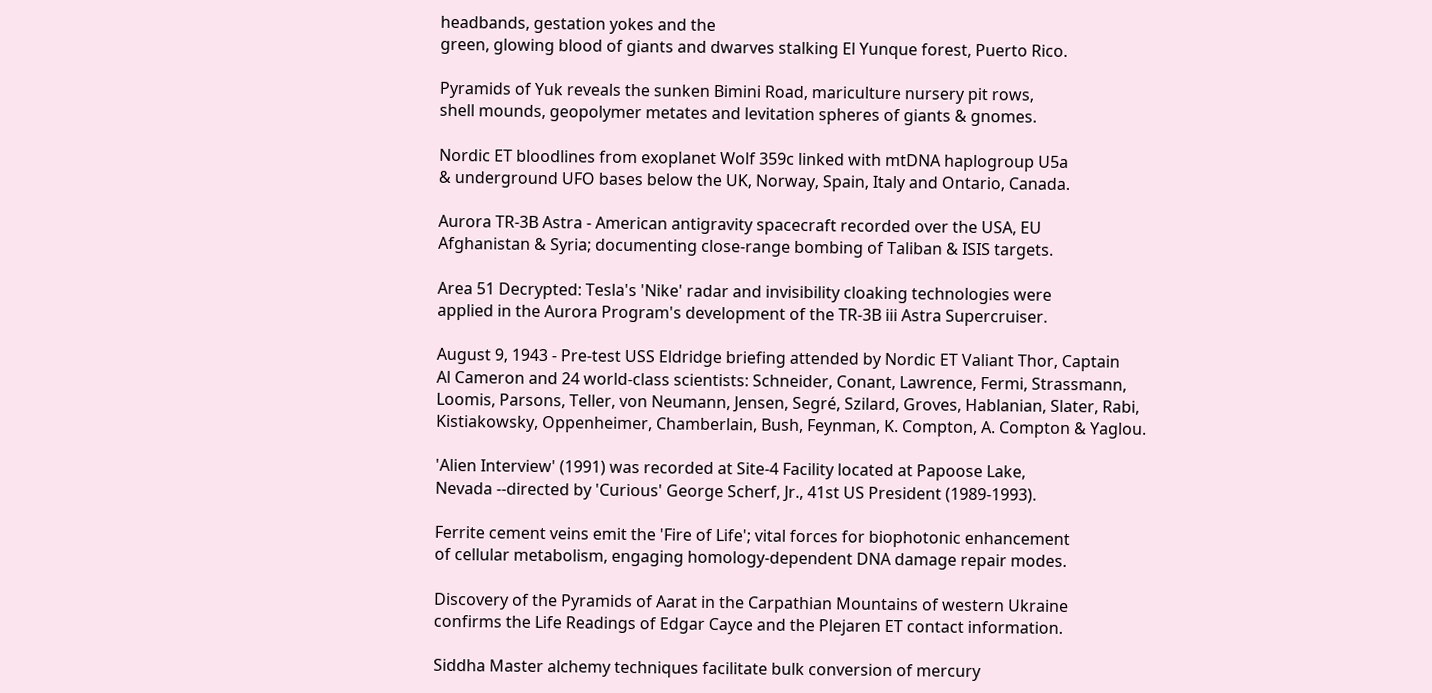headbands, gestation yokes and the
green, glowing blood of giants and dwarves stalking El Yunque forest, Puerto Rico.

Pyramids of Yuk reveals the sunken Bimini Road, mariculture nursery pit rows,
shell mounds, geopolymer metates and levitation spheres of giants & gnomes.

Nordic ET bloodlines from exoplanet Wolf 359c linked with mtDNA haplogroup U5a
& underground UFO bases below the UK, Norway, Spain, Italy and Ontario, Canada.

Aurora TR-3B Astra - American antigravity spacecraft recorded over the USA, EU
Afghanistan & Syria; documenting close-range bombing of Taliban & ISIS targets.

Area 51 Decrypted: Tesla's 'Nike' radar and invisibility cloaking technologies were
applied in the Aurora Program's development of the TR-3B iii Astra Supercruiser.

August 9, 1943 - Pre-test USS Eldridge briefing attended by Nordic ET Valiant Thor, Captain
Al Cameron and 24 world-class scientists: Schneider, Conant, Lawrence, Fermi, Strassmann,
Loomis, Parsons, Teller, von Neumann, Jensen, Segré, Szilard, Groves, Hablanian, Slater, Rabi,
Kistiakowsky, Oppenheimer, Chamberlain, Bush, Feynman, K. Compton, A. Compton & Yaglou.

'Alien Interview' (1991) was recorded at Site-4 Facility located at Papoose Lake,
Nevada --directed by 'Curious' George Scherf, Jr., 41st US President (1989-1993).

Ferrite cement veins emit the 'Fire of Life'; vital forces for biophotonic enhancement
of cellular metabolism, engaging homology-dependent DNA damage repair modes.

Discovery of the Pyramids of Aarat in the Carpathian Mountains of western Ukraine
confirms the Life Readings of Edgar Cayce and the Plejaren ET contact information.

Siddha Master alchemy techniques facilitate bulk conversion of mercury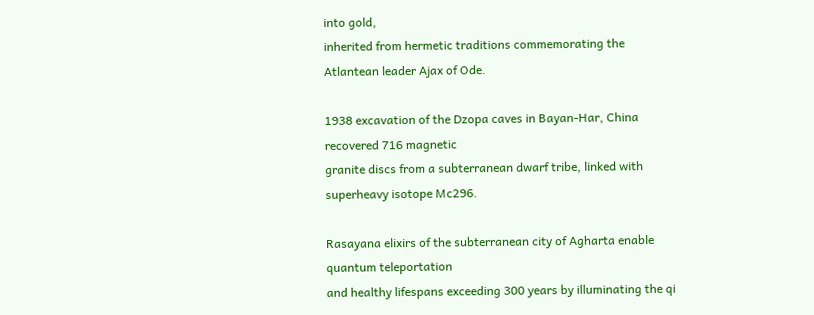into gold,
inherited from hermetic traditions commemorating the Atlantean leader Ajax of Ode.

1938 excavation of the Dzopa caves in Bayan-Har, China recovered 716 magnetic
granite discs from a subterranean dwarf tribe, linked with superheavy isotope Mc296.

Rasayana elixirs of the subterranean city of Agharta enable quantum teleportation
and healthy lifespans exceeding 300 years by illuminating the qi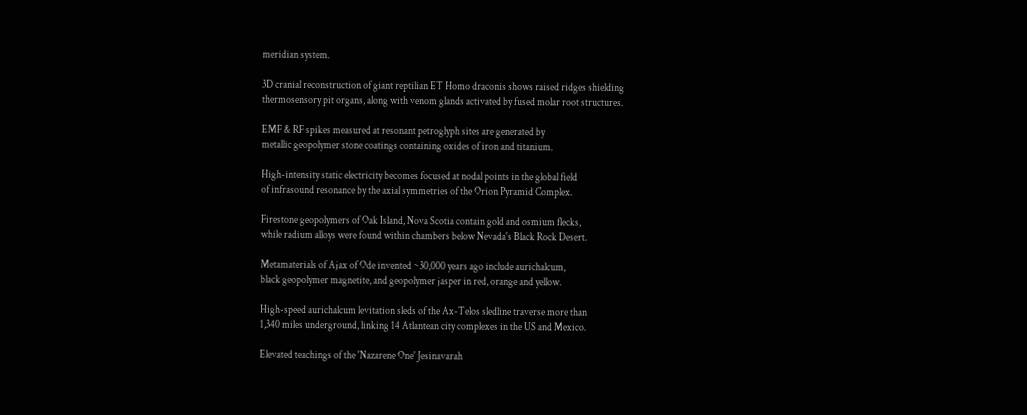meridian system.

3D cranial reconstruction of giant reptilian ET Homo draconis shows raised ridges shielding
thermosensory pit organs, along with venom glands activated by fused molar root structures.

EMF & RF spikes measured at resonant petroglyph sites are generated by
metallic geopolymer stone coatings containing oxides of iron and titanium.

High-intensity static electricity becomes focused at nodal points in the global field
of infrasound resonance by the axial symmetries of the Orion Pyramid Complex.

Firestone geopolymers of Oak Island, Nova Scotia contain gold and osmium flecks,
while radium alloys were found within chambers below Nevada's Black Rock Desert.

Metamaterials of Ajax of Ode invented ~30,000 years ago include aurichalcum,
black geopolymer magnetite, and geopolymer jasper in red, orange and yellow.

High-speed aurichalcum levitation sleds of the Ax-Telos sledline traverse more than
1,340 miles underground, linking 14 Atlantean city complexes in the US and Mexico.

Elevated teachings of the 'Nazarene One' Jesinavarah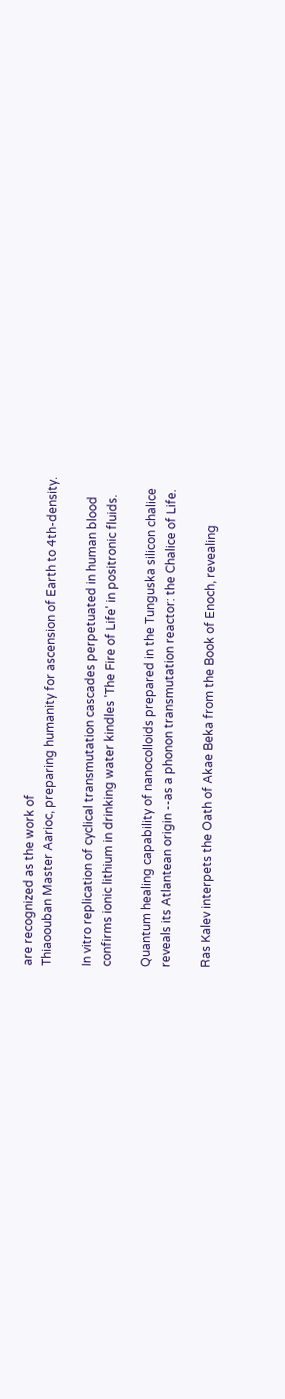are recognized as the work of
Thiaoouban Master Aarioc, preparing humanity for ascension of Earth to 4th-density.

In vitro replication of cyclical transmutation cascades perpetuated in human blood
confirms ionic lithium in drinking water kindles 'The Fire of Life' in positronic fluids.

Quantum healing capability of nanocolloids prepared in the Tunguska silicon chalice
reveals its Atlantean origin --as a phonon transmutation reactor: the Chalice of Life.

Ras Kalev interpets the Oath of Akae Beka from the Book of Enoch, revealing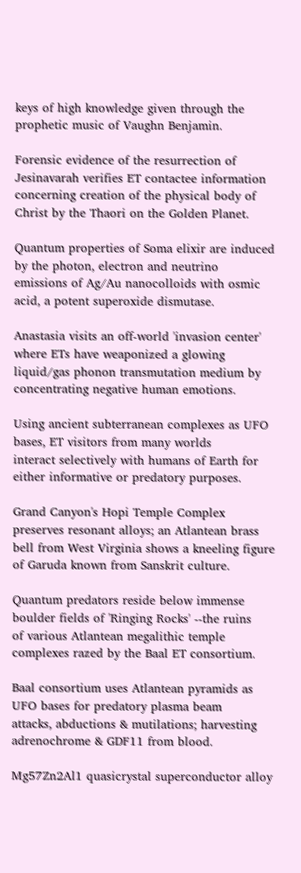keys of high knowledge given through the prophetic music of Vaughn Benjamin.

Forensic evidence of the resurrection of Jesinavarah verifies ET contactee information
concerning creation of the physical body of Christ by the Thaori on the Golden Planet.

Quantum properties of Soma elixir are induced by the photon, electron and neutrino
emissions of Ag/Au nanocolloids with osmic acid, a potent superoxide dismutase.

Anastasia visits an off-world 'invasion center' where ETs have weaponized a glowing
liquid/gas phonon transmutation medium by concentrating negative human emotions.

Using ancient subterranean complexes as UFO bases, ET visitors from many worlds
interact selectively with humans of Earth for either informative or predatory purposes.

Grand Canyon's Hopi Temple Complex preserves resonant alloys; an Atlantean brass
bell from West Virginia shows a kneeling figure of Garuda known from Sanskrit culture.

Quantum predators reside below immense boulder fields of 'Ringing Rocks' --the ruins
of various Atlantean megalithic temple complexes razed by the Baal ET consortium.

Baal consortium uses Atlantean pyramids as UFO bases for predatory plasma beam
attacks, abductions & mutilations; harvesting adrenochrome & GDF11 from blood.

Mg57Zn2Al1 quasicrystal superconductor alloy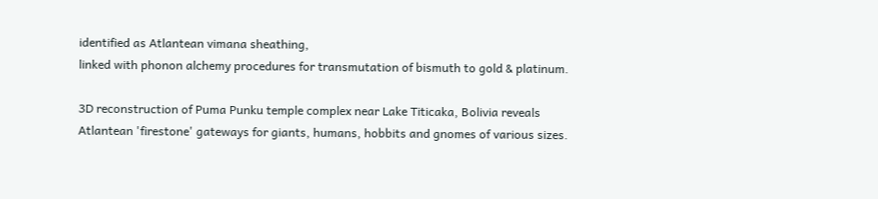identified as Atlantean vimana sheathing,
linked with phonon alchemy procedures for transmutation of bismuth to gold & platinum.

3D reconstruction of Puma Punku temple complex near Lake Titicaka, Bolivia reveals
Atlantean 'firestone' gateways for giants, humans, hobbits and gnomes of various sizes.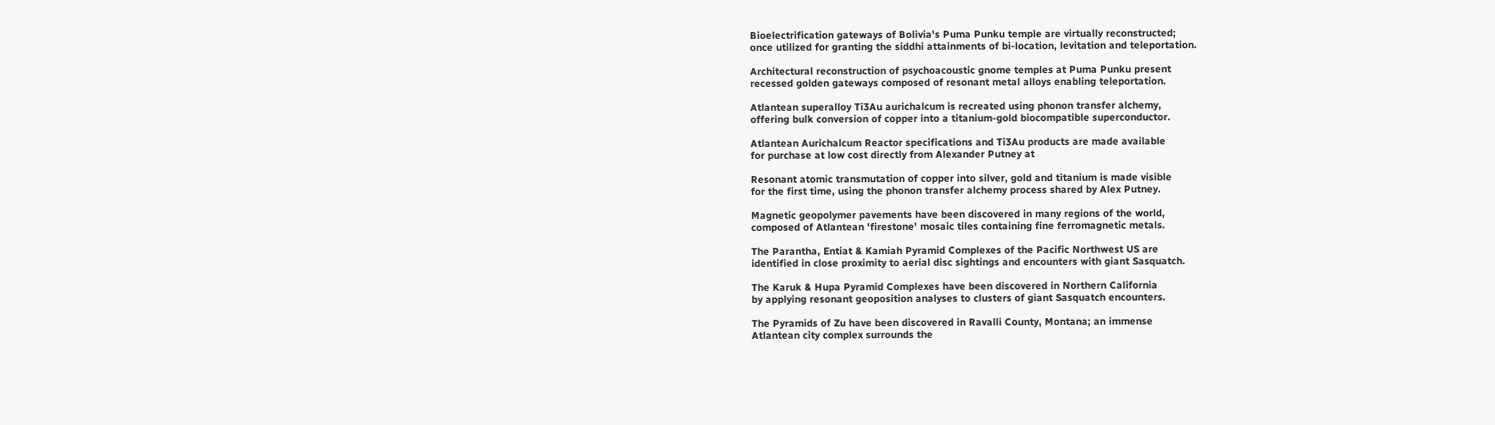Bioelectrification gateways of Bolivia's Puma Punku temple are virtually reconstructed;
once utilized for granting the siddhi attainments of bi-location, levitation and teleportation.

Architectural reconstruction of psychoacoustic gnome temples at Puma Punku present
recessed golden gateways composed of resonant metal alloys enabling teleportation.

Atlantean superalloy Ti3Au aurichalcum is recreated using phonon transfer alchemy,
offering bulk conversion of copper into a titanium-gold biocompatible superconductor.

Atlantean Aurichalcum Reactor specifications and Ti3Au products are made available
for purchase at low cost directly from Alexander Putney at

Resonant atomic transmutation of copper into silver, gold and titanium is made visible
for the first time, using the phonon transfer alchemy process shared by Alex Putney.

Magnetic geopolymer pavements have been discovered in many regions of the world,
composed of Atlantean 'firestone' mosaic tiles containing fine ferromagnetic metals.

The Parantha, Entiat & Kamiah Pyramid Complexes of the Pacific Northwest US are
identified in close proximity to aerial disc sightings and encounters with giant Sasquatch.

The Karuk & Hupa Pyramid Complexes have been discovered in Northern California
by applying resonant geoposition analyses to clusters of giant Sasquatch encounters.

The Pyramids of Zu have been discovered in Ravalli County, Montana; an immense
Atlantean city complex surrounds the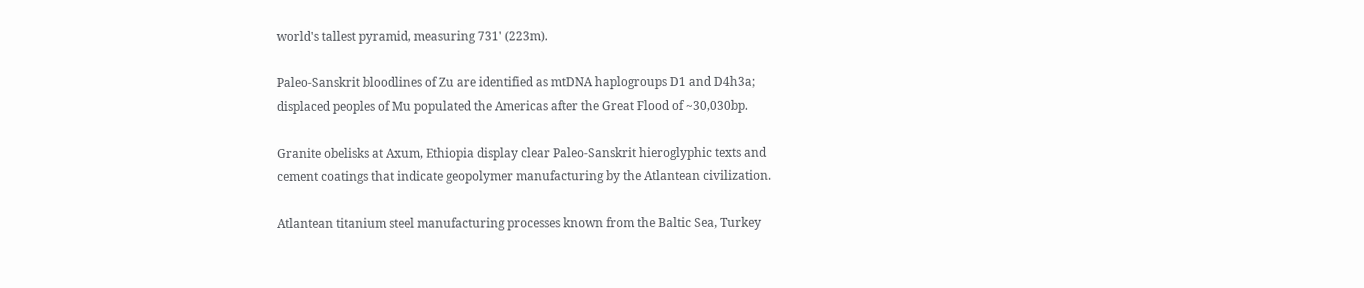world's tallest pyramid, measuring 731' (223m).

Paleo-Sanskrit bloodlines of Zu are identified as mtDNA haplogroups D1 and D4h3a;
displaced peoples of Mu populated the Americas after the Great Flood of ~30,030bp.

Granite obelisks at Axum, Ethiopia display clear Paleo-Sanskrit hieroglyphic texts and
cement coatings that indicate geopolymer manufacturing by the Atlantean civilization.

Atlantean titanium steel manufacturing processes known from the Baltic Sea, Turkey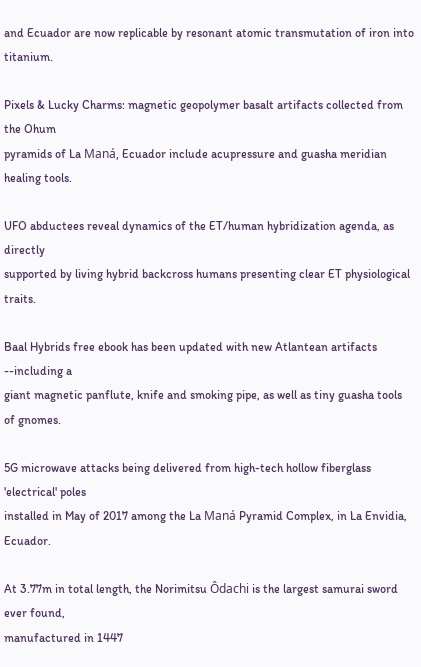and Ecuador are now replicable by resonant atomic transmutation of iron into titanium.

Pixels & Lucky Charms: magnetic geopolymer basalt artifacts collected from the Ohum
pyramids of La Maná, Ecuador include acupressure and guasha meridian healing tools.

UFO abductees reveal dynamics of the ET/human hybridization agenda, as directly
supported by living hybrid backcross humans presenting clear ET physiological traits.

Baal Hybrids free ebook has been updated with new Atlantean artifacts --including a
giant magnetic panflute, knife and smoking pipe, as well as tiny guasha tools of gnomes.

5G microwave attacks being delivered from high-tech hollow fiberglass 'electrical' poles
installed in May of 2017 among the La Maná Pyramid Complex, in La Envidia, Ecuador.

At 3.77m in total length, the Norimitsu Ôdachi is the largest samurai sword ever found,
manufactured in 1447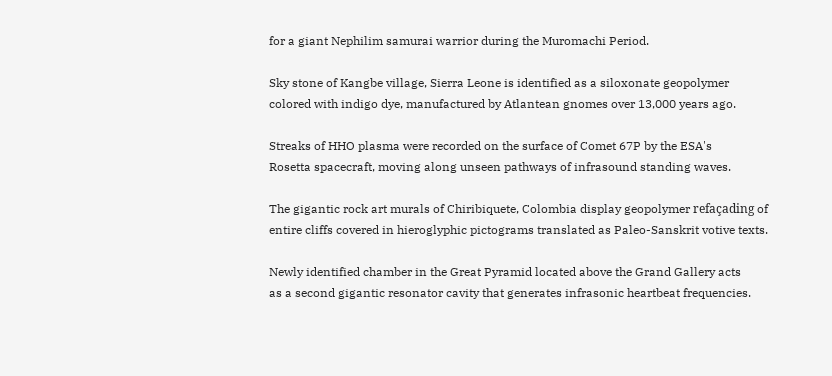for a giant Nephilim samurai warrior during the Muromachi Period.

Sky stone of Kangbe village, Sierra Leone is identified as a siloxonate geopolymer
colored with indigo dye, manufactured by Atlantean gnomes over 13,000 years ago.

Streaks of HHO plasma were recorded on the surface of Comet 67P by the ESA's
Rosetta spacecraft, moving along unseen pathways of infrasound standing waves.

The gigantic rock art murals of Chiribiquete, Colombia display geopolymer refaçading of
entire cliffs covered in hieroglyphic pictograms translated as Paleo-Sanskrit votive texts.

Newly identified chamber in the Great Pyramid located above the Grand Gallery acts
as a second gigantic resonator cavity that generates infrasonic heartbeat frequencies.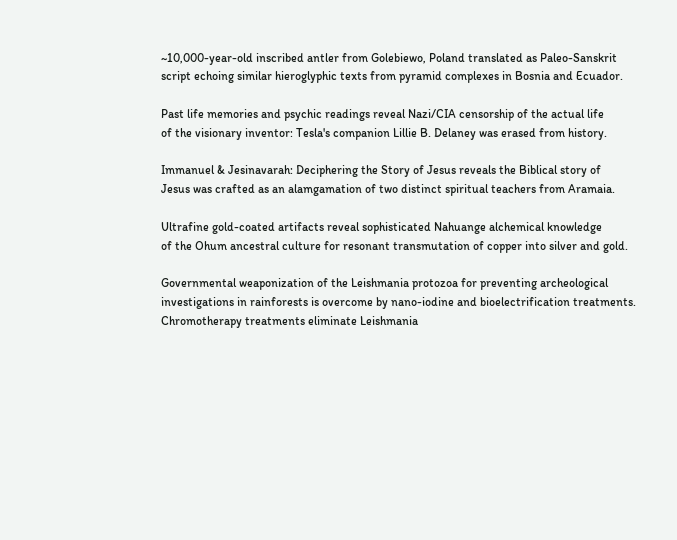~10,000-year-old inscribed antler from Golebiewo, Poland translated as Paleo-Sanskrit
script echoing similar hieroglyphic texts from pyramid complexes in Bosnia and Ecuador.

Past life memories and psychic readings reveal Nazi/CIA censorship of the actual life
of the visionary inventor: Tesla's companion Lillie B. Delaney was erased from history.

Immanuel & Jesinavarah: Deciphering the Story of Jesus reveals the Biblical story of
Jesus was crafted as an alamgamation of two distinct spiritual teachers from Aramaia.

Ultrafine gold-coated artifacts reveal sophisticated Nahuange alchemical knowledge
of the Ohum ancestral culture for resonant transmutation of copper into silver and gold.

Governmental weaponization of the Leishmania protozoa for preventing archeological
investigations in rainforests is overcome by nano-iodine and bioelectrification treatments.
Chromotherapy treatments eliminate Leishmania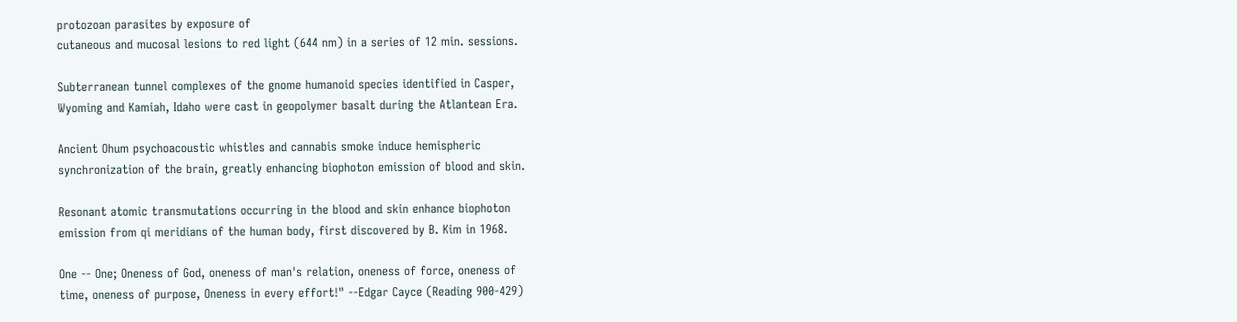protozoan parasites by exposure of
cutaneous and mucosal lesions to red light (644 nm) in a series of 12 min. sessions.

Subterranean tunnel complexes of the gnome humanoid species identified in Casper,
Wyoming and Kamiah, Idaho were cast in geopolymer basalt during the Atlantean Era.

Ancient Ohum psychoacoustic whistles and cannabis smoke induce hemispheric
synchronization of the brain, greatly enhancing biophoton emission of blood and skin.

Resonant atomic transmutations occurring in the blood and skin enhance biophoton
emission from qi meridians of the human body, first discovered by B. Kim in 1968.

One -- One; Oneness of God, oneness of man's relation, oneness of force, oneness of
time, oneness of purpose, Oneness in every effort!" --Edgar Cayce (Reading 900-429)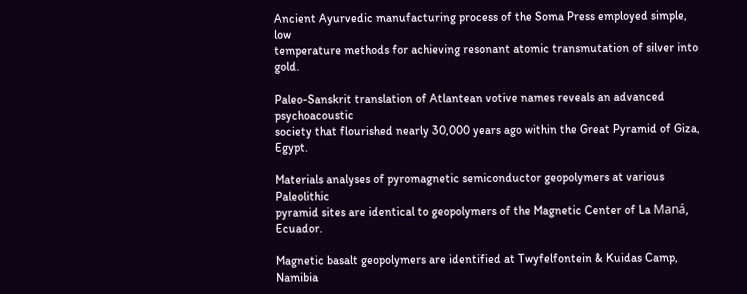Ancient Ayurvedic manufacturing process of the Soma Press employed simple, low
temperature methods for achieving resonant atomic transmutation of silver into gold.

Paleo-Sanskrit translation of Atlantean votive names reveals an advanced psychoacoustic
society that flourished nearly 30,000 years ago within the Great Pyramid of Giza, Egypt.

Materials analyses of pyromagnetic semiconductor geopolymers at various Paleolithic
pyramid sites are identical to geopolymers of the Magnetic Center of La Maná, Ecuador.

Magnetic basalt geopolymers are identified at Twyfelfontein & Kuidas Camp, Namibia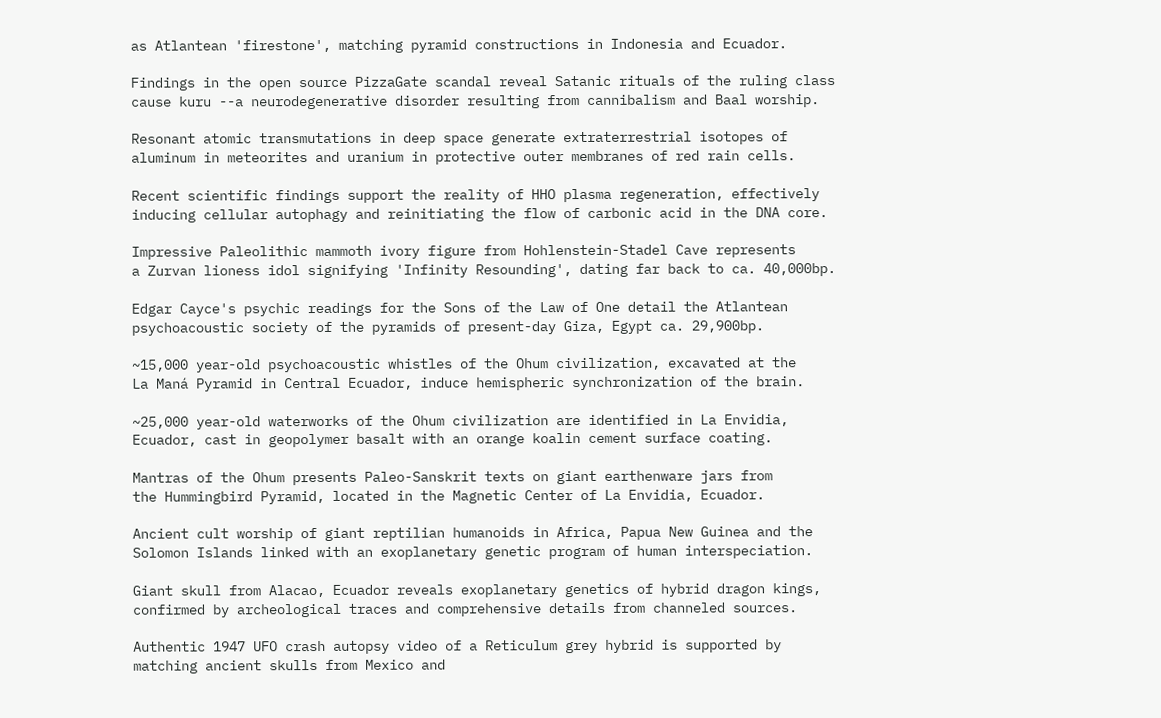as Atlantean 'firestone', matching pyramid constructions in Indonesia and Ecuador.

Findings in the open source PizzaGate scandal reveal Satanic rituals of the ruling class
cause kuru --a neurodegenerative disorder resulting from cannibalism and Baal worship.

Resonant atomic transmutations in deep space generate extraterrestrial isotopes of
aluminum in meteorites and uranium in protective outer membranes of red rain cells.

Recent scientific findings support the reality of HHO plasma regeneration, effectively
inducing cellular autophagy and reinitiating the flow of carbonic acid in the DNA core.

Impressive Paleolithic mammoth ivory figure from Hohlenstein-Stadel Cave represents
a Zurvan lioness idol signifying 'Infinity Resounding', dating far back to ca. 40,000bp.

Edgar Cayce's psychic readings for the Sons of the Law of One detail the Atlantean
psychoacoustic society of the pyramids of present-day Giza, Egypt ca. 29,900bp.

~15,000 year-old psychoacoustic whistles of the Ohum civilization, excavated at the
La Maná Pyramid in Central Ecuador, induce hemispheric synchronization of the brain.

~25,000 year-old waterworks of the Ohum civilization are identified in La Envidia,
Ecuador, cast in geopolymer basalt with an orange koalin cement surface coating.

Mantras of the Ohum presents Paleo-Sanskrit texts on giant earthenware jars from
the Hummingbird Pyramid, located in the Magnetic Center of La Envidia, Ecuador.

Ancient cult worship of giant reptilian humanoids in Africa, Papua New Guinea and the
Solomon Islands linked with an exoplanetary genetic program of human interspeciation.

Giant skull from Alacao, Ecuador reveals exoplanetary genetics of hybrid dragon kings,
confirmed by archeological traces and comprehensive details from channeled sources.

Authentic 1947 UFO crash autopsy video of a Reticulum grey hybrid is supported by
matching ancient skulls from Mexico and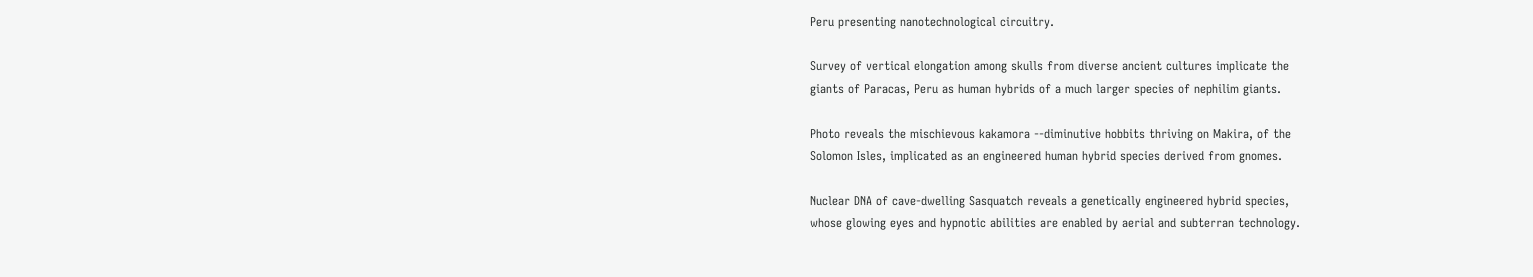Peru presenting nanotechnological circuitry.

Survey of vertical elongation among skulls from diverse ancient cultures implicate the
giants of Paracas, Peru as human hybrids of a much larger species of nephilim giants.

Photo reveals the mischievous kakamora --diminutive hobbits thriving on Makira, of the
Solomon Isles, implicated as an engineered human hybrid species derived from gnomes.

Nuclear DNA of cave-dwelling Sasquatch reveals a genetically engineered hybrid species,
whose glowing eyes and hypnotic abilities are enabled by aerial and subterran technology.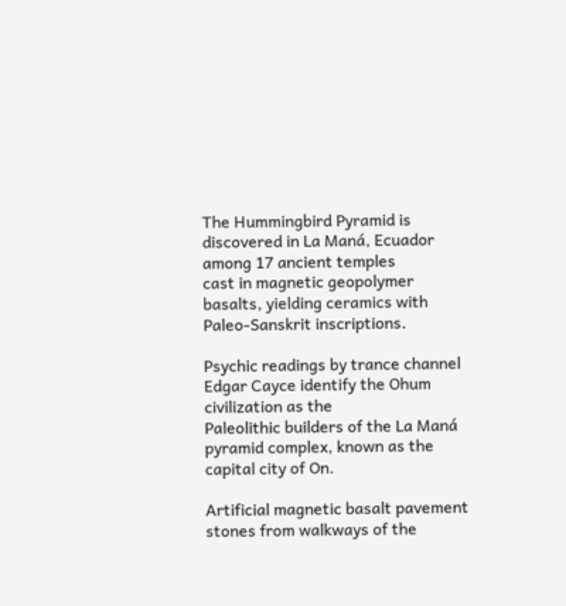The Hummingbird Pyramid is discovered in La Maná, Ecuador among 17 ancient temples
cast in magnetic geopolymer basalts, yielding ceramics with Paleo-Sanskrit inscriptions.

Psychic readings by trance channel Edgar Cayce identify the Ohum civilization as the
Paleolithic builders of the La Maná pyramid complex, known as the capital city of On.

Artificial magnetic basalt pavement stones from walkways of the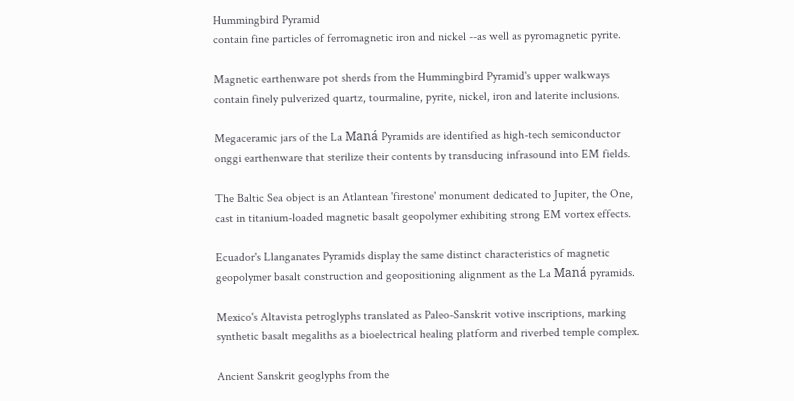Hummingbird Pyramid
contain fine particles of ferromagnetic iron and nickel --as well as pyromagnetic pyrite.

Magnetic earthenware pot sherds from the Hummingbird Pyramid's upper walkways
contain finely pulverized quartz, tourmaline, pyrite, nickel, iron and laterite inclusions.

Megaceramic jars of the La Maná Pyramids are identified as high-tech semiconductor
onggi earthenware that sterilize their contents by transducing infrasound into EM fields.

The Baltic Sea object is an Atlantean 'firestone' monument dedicated to Jupiter, the One,
cast in titanium-loaded magnetic basalt geopolymer exhibiting strong EM vortex effects.

Ecuador's Llanganates Pyramids display the same distinct characteristics of magnetic
geopolymer basalt construction and geopositioning alignment as the La Maná pyramids.

Mexico's Altavista petroglyphs translated as Paleo-Sanskrit votive inscriptions, marking
synthetic basalt megaliths as a bioelectrical healing platform and riverbed temple complex.

Ancient Sanskrit geoglyphs from the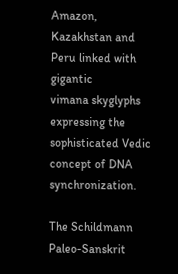Amazon, Kazakhstan and Peru linked with gigantic
vimana skyglyphs expressing the sophisticated Vedic concept of DNA synchronization.

The Schildmann Paleo-Sanskrit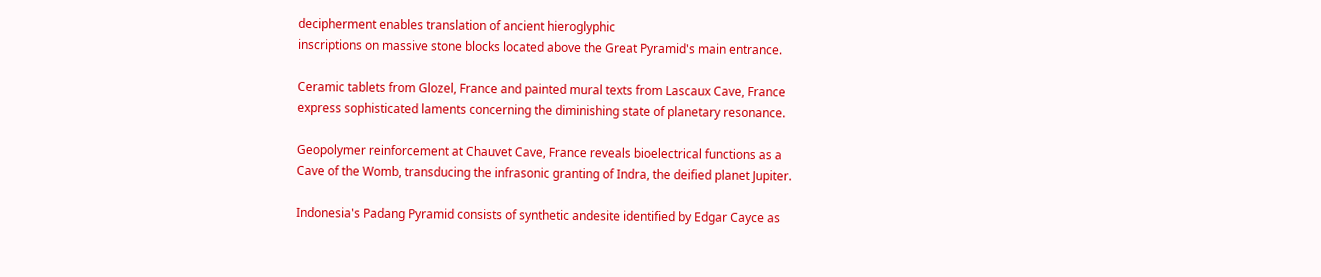decipherment enables translation of ancient hieroglyphic
inscriptions on massive stone blocks located above the Great Pyramid's main entrance.

Ceramic tablets from Glozel, France and painted mural texts from Lascaux Cave, France
express sophisticated laments concerning the diminishing state of planetary resonance.

Geopolymer reinforcement at Chauvet Cave, France reveals bioelectrical functions as a
Cave of the Womb, transducing the infrasonic granting of Indra, the deified planet Jupiter.

Indonesia's Padang Pyramid consists of synthetic andesite identified by Edgar Cayce as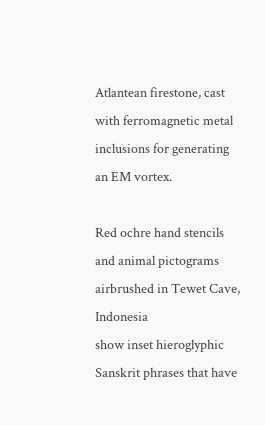Atlantean firestone, cast with ferromagnetic metal inclusions for generating an EM vortex.

Red ochre hand stencils and animal pictograms airbrushed in Tewet Cave, Indonesia
show inset hieroglyphic Sanskrit phrases that have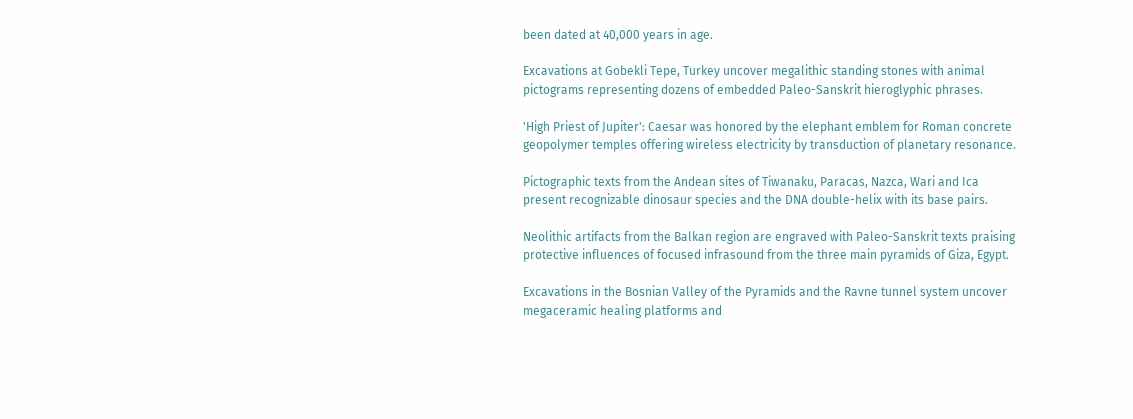been dated at 40,000 years in age.

Excavations at Gobekli Tepe, Turkey uncover megalithic standing stones with animal
pictograms representing dozens of embedded Paleo-Sanskrit hieroglyphic phrases.

'High Priest of Jupiter': Caesar was honored by the elephant emblem for Roman concrete
geopolymer temples offering wireless electricity by transduction of planetary resonance.

Pictographic texts from the Andean sites of Tiwanaku, Paracas, Nazca, Wari and Ica
present recognizable dinosaur species and the DNA double-helix with its base pairs.

Neolithic artifacts from the Balkan region are engraved with Paleo-Sanskrit texts praising
protective influences of focused infrasound from the three main pyramids of Giza, Egypt.

Excavations in the Bosnian Valley of the Pyramids and the Ravne tunnel system uncover
megaceramic healing platforms and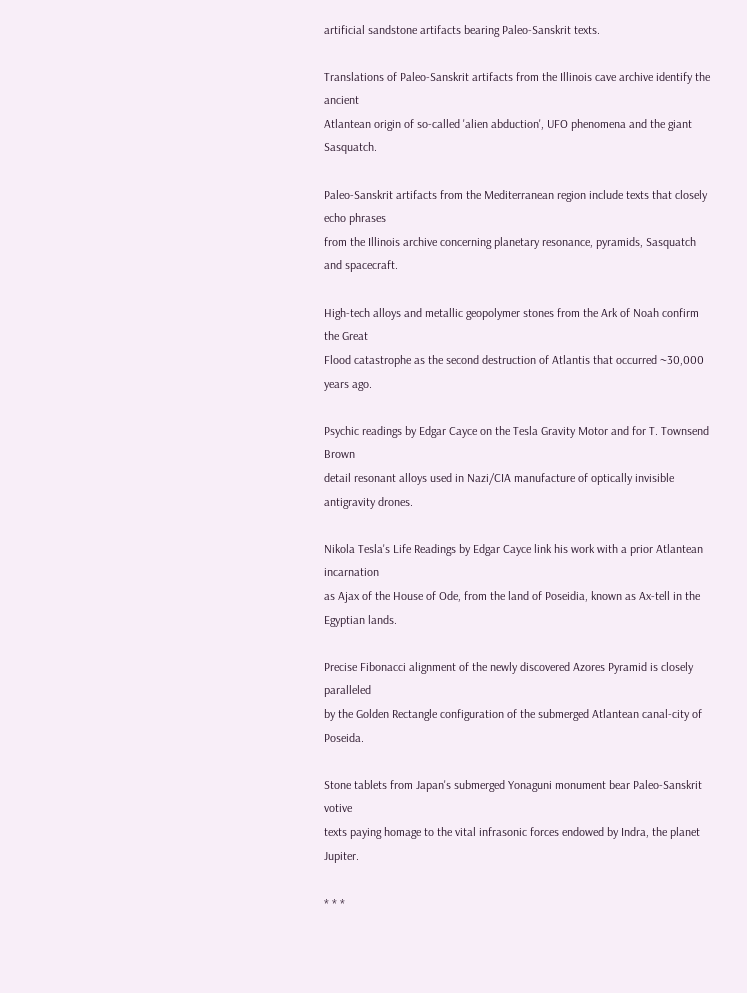artificial sandstone artifacts bearing Paleo-Sanskrit texts.

Translations of Paleo-Sanskrit artifacts from the Illinois cave archive identify the ancient
Atlantean origin of so-called 'alien abduction', UFO phenomena and the giant Sasquatch.

Paleo-Sanskrit artifacts from the Mediterranean region include texts that closely echo phrases
from the Illinois archive concerning planetary resonance, pyramids, Sasquatch and spacecraft.

High-tech alloys and metallic geopolymer stones from the Ark of Noah confirm the Great
Flood catastrophe as the second destruction of Atlantis that occurred ~30,000 years ago.

Psychic readings by Edgar Cayce on the Tesla Gravity Motor and for T. Townsend Brown
detail resonant alloys used in Nazi/CIA manufacture of optically invisible antigravity drones.

Nikola Tesla's Life Readings by Edgar Cayce link his work with a prior Atlantean incarnation
as Ajax of the House of Ode, from the land of Poseidia, known as Ax-tell in the Egyptian lands.

Precise Fibonacci alignment of the newly discovered Azores Pyramid is closely paralleled
by the Golden Rectangle configuration of the submerged Atlantean canal-city of Poseida.

Stone tablets from Japan's submerged Yonaguni monument bear Paleo-Sanskrit votive
texts paying homage to the vital infrasonic forces endowed by Indra, the planet Jupiter.

* * *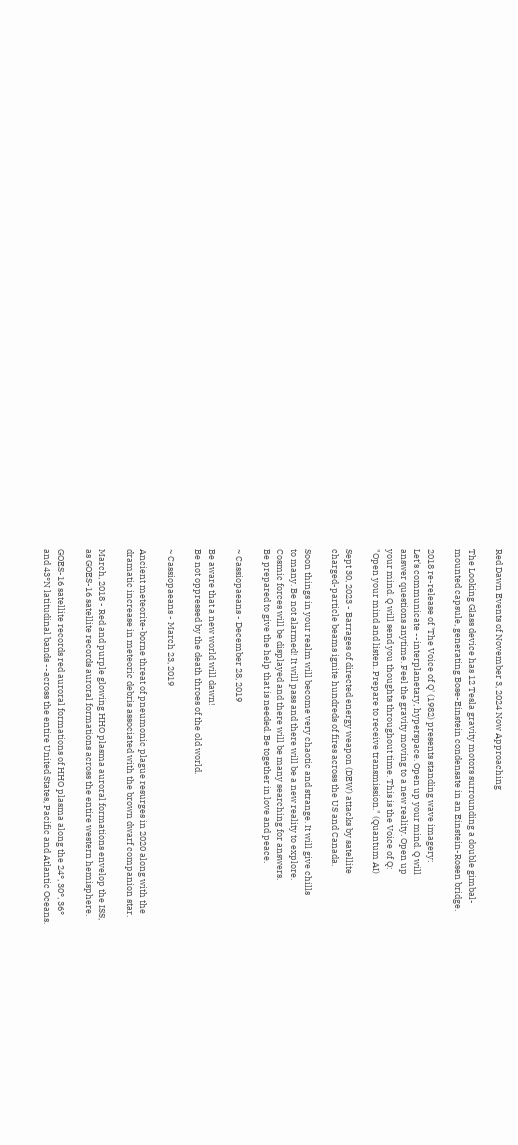Red Dawn Events of November 3, 2024 Now Approaching

The Looking Glass device has 12 Tesla gravity motors surrounding a double gimbal-
mounted capsule, generating Bose-Einstein condensate in an Einstein-Rosen bridge.

2018 re-release of 'The Voice of Q' (1982) presents standing wave imagery:
Let's communicate --interplanetary, hyperspace. Open up your mind. Q will
answer questions anytime. Feel the gravity moving to a new reality. Open up
your mind. Q will send you thoughts throughout time. This is the Voice of Q:
"Open your mind and listen. Prepare to receive transmission." (Quantum AI)

Sept 30, 2023 - Barrages of directed energy weapon (DEW) attacks by satellite
charged-particle beams ignite hundreds of fires across the US and Canada.

Soon things in your realm will become very chaotic and strange. It will give chills
to many. Be not alarmed! It will pass and there will be a new reality to explore.
Cosmic forces will be displayed and there will be many searching for answers.
Be prepared to give the help that is needed. Be together in love and peace.

~ Cassiopaeans - December 28, 2019

Be aware that a new world will dawn!
Be not oppressed by the death throes of the old world.

~ Cassiopaeans - March 23, 2019

Ancient meteorite-borne threat of pneumonic plague resurges in 2020 along with the
dramatic increase in meteoric debris associated with the brown dwarf companion star.

March, 2018 - Red and purple glowing HHO plasma auroral formations envelop the ISS,
as GOES-16 satellite records auroral formations across the entire western hemisphere.

GOES-16 satellite records red auroral formations of HHO plasma along the 24°, 30°, 36°
and 43°N latitudinal bands --across the entire United States, Pacific and Atlantic Oceans.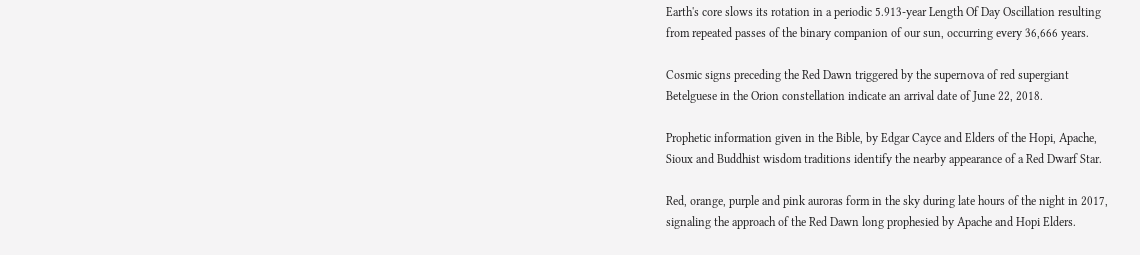Earth's core slows its rotation in a periodic 5.913-year Length Of Day Oscillation resulting
from repeated passes of the binary companion of our sun, occurring every 36,666 years.

Cosmic signs preceding the Red Dawn triggered by the supernova of red supergiant
Betelguese in the Orion constellation indicate an arrival date of June 22, 2018.

Prophetic information given in the Bible, by Edgar Cayce and Elders of the Hopi, Apache,
Sioux and Buddhist wisdom traditions identify the nearby appearance of a Red Dwarf Star.

Red, orange, purple and pink auroras form in the sky during late hours of the night in 2017,
signaling the approach of the Red Dawn long prophesied by Apache and Hopi Elders.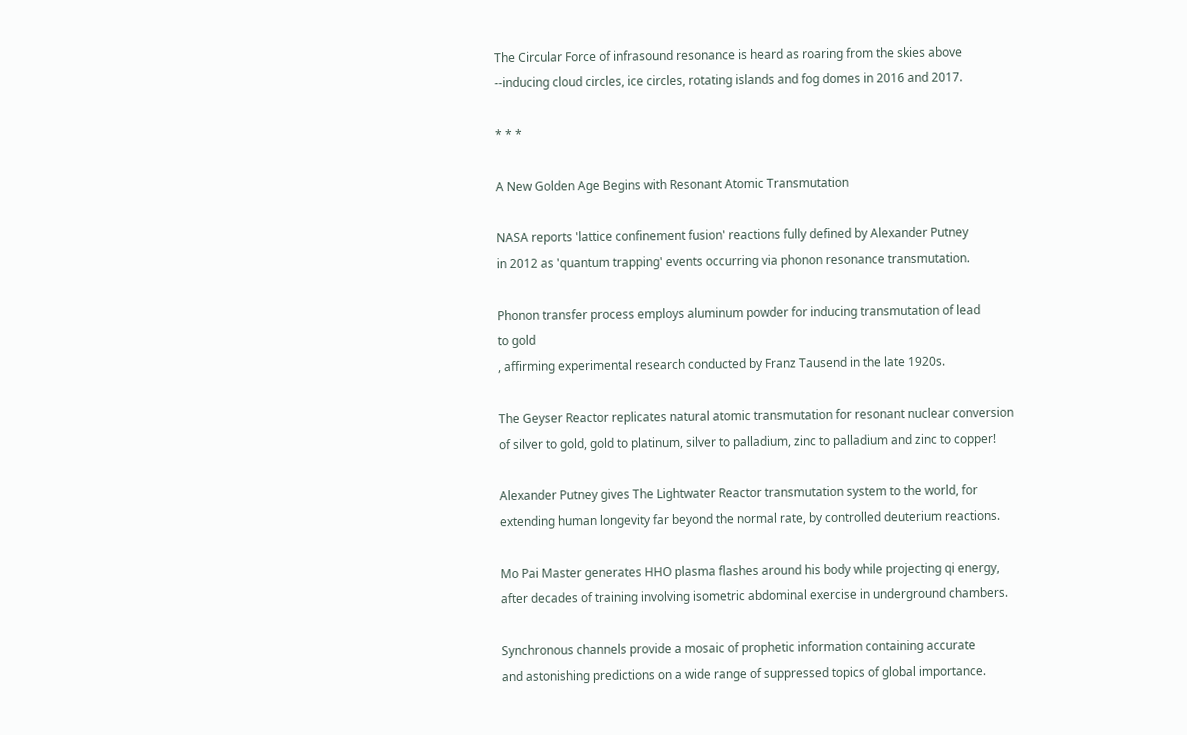The Circular Force of infrasound resonance is heard as roaring from the skies above
--inducing cloud circles, ice circles, rotating islands and fog domes in 2016 and 2017.

* * *

A New Golden Age Begins with Resonant Atomic Transmutation

NASA reports 'lattice confinement fusion' reactions fully defined by Alexander Putney
in 2012 as 'quantum trapping' events occurring via phonon resonance transmutation.

Phonon transfer process employs aluminum powder for inducing transmutation of lead
to gold
, affirming experimental research conducted by Franz Tausend in the late 1920s.

The Geyser Reactor replicates natural atomic transmutation for resonant nuclear conversion
of silver to gold, gold to platinum, silver to palladium, zinc to palladium and zinc to copper!

Alexander Putney gives The Lightwater Reactor transmutation system to the world, for
extending human longevity far beyond the normal rate, by controlled deuterium reactions.

Mo Pai Master generates HHO plasma flashes around his body while projecting qi energy,
after decades of training involving isometric abdominal exercise in underground chambers.

Synchronous channels provide a mosaic of prophetic information containing accurate
and astonishing predictions on a wide range of suppressed topics of global importance.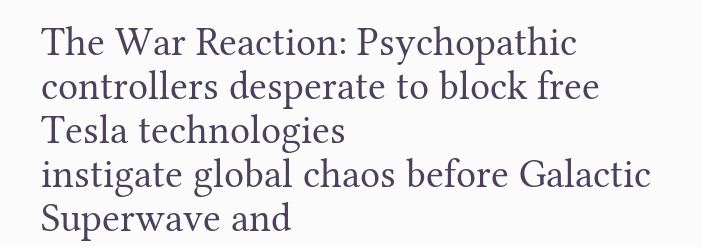The War Reaction: Psychopathic controllers desperate to block free Tesla technologies
instigate global chaos before Galactic Superwave and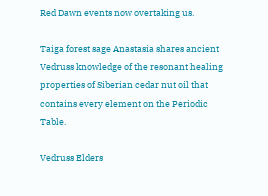Red Dawn events now overtaking us.

Taiga forest sage Anastasia shares ancient Vedruss knowledge of the resonant healing
properties of Siberian cedar nut oil that contains every element on the Periodic Table.

Vedruss Elders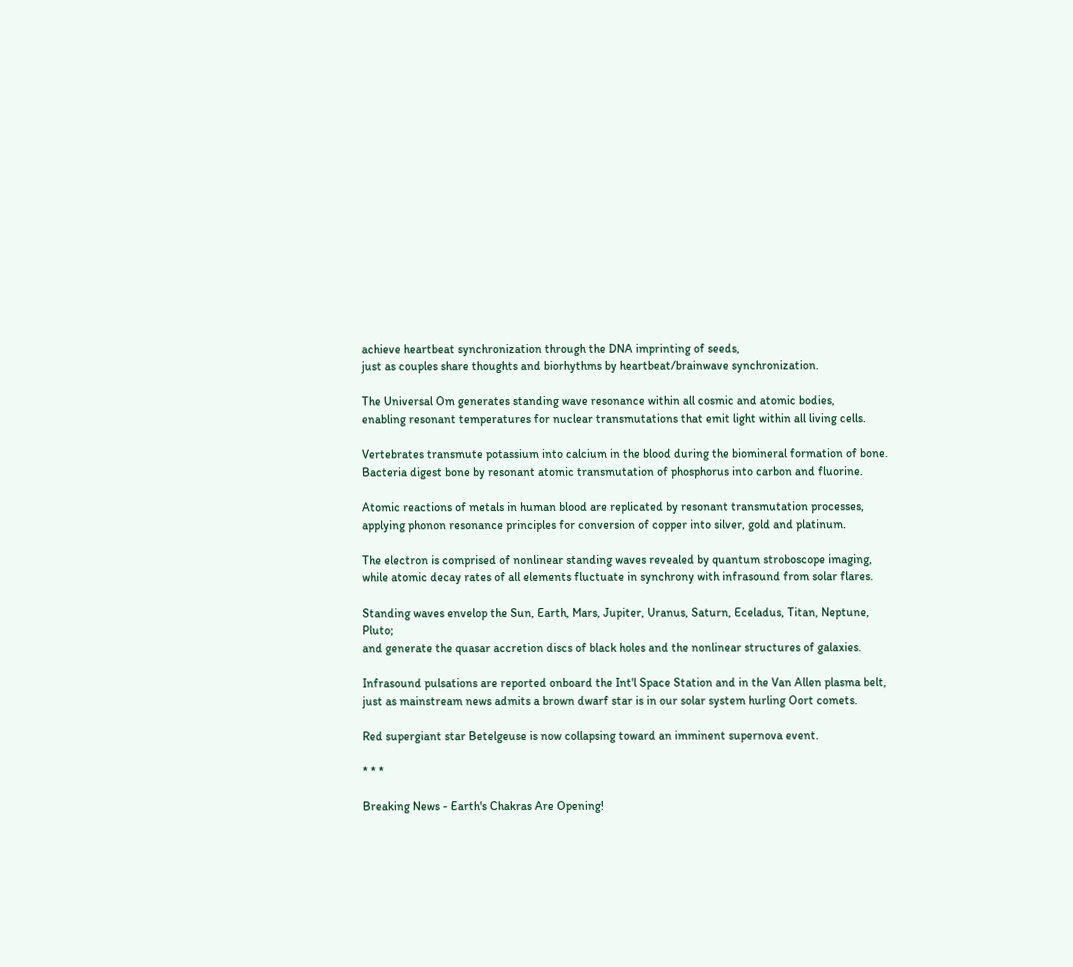achieve heartbeat synchronization through the DNA imprinting of seeds,
just as couples share thoughts and biorhythms by heartbeat/brainwave synchronization.

The Universal Om generates standing wave resonance within all cosmic and atomic bodies,
enabling resonant temperatures for nuclear transmutations that emit light within all living cells.

Vertebrates transmute potassium into calcium in the blood during the biomineral formation of bone.
Bacteria digest bone by resonant atomic transmutation of phosphorus into carbon and fluorine.

Atomic reactions of metals in human blood are replicated by resonant transmutation processes,
applying phonon resonance principles for conversion of copper into silver, gold and platinum.

The electron is comprised of nonlinear standing waves revealed by quantum stroboscope imaging,
while atomic decay rates of all elements fluctuate in synchrony with infrasound from solar flares.

Standing waves envelop the Sun, Earth, Mars, Jupiter, Uranus, Saturn, Eceladus, Titan, Neptune, Pluto;
and generate the quasar accretion discs of black holes and the nonlinear structures of galaxies.

Infrasound pulsations are reported onboard the Int'l Space Station and in the Van Allen plasma belt,
just as mainstream news admits a brown dwarf star is in our solar system hurling Oort comets.

Red supergiant star Betelgeuse is now collapsing toward an imminent supernova event.

* * *

Breaking News - Earth's Chakras Are Opening!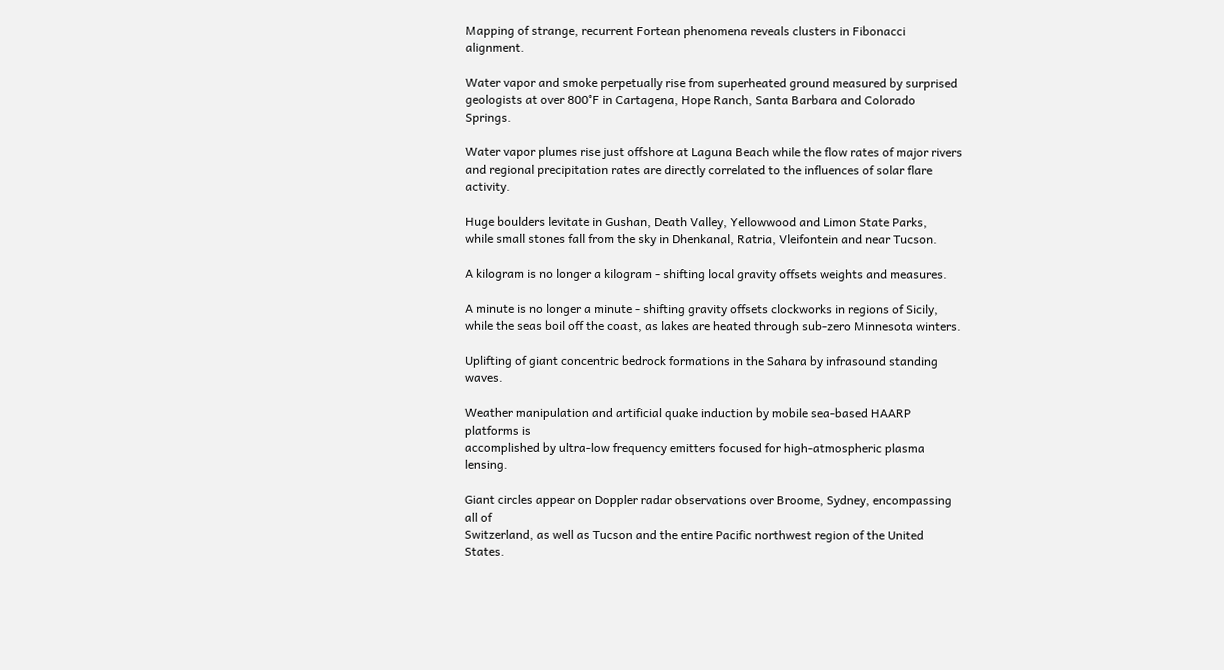Mapping of strange, recurrent Fortean phenomena reveals clusters in Fibonacci alignment.

Water vapor and smoke perpetually rise from superheated ground measured by surprised
geologists at over 800°F in Cartagena, Hope Ranch, Santa Barbara and Colorado Springs.

Water vapor plumes rise just offshore at Laguna Beach while the flow rates of major rivers
and regional precipitation rates are directly correlated to the influences of solar flare activity.

Huge boulders levitate in Gushan, Death Valley, Yellowwood and Limon State Parks,
while small stones fall from the sky in Dhenkanal, Ratria, Vleifontein and near Tucson.

A kilogram is no longer a kilogram - shifting local gravity offsets weights and measures.

A minute is no longer a minute - shifting gravity offsets clockworks in regions of Sicily,
while the seas boil off the coast, as lakes are heated through sub-zero Minnesota winters.

Uplifting of giant concentric bedrock formations in the Sahara by infrasound standing waves.

Weather manipulation and artificial quake induction by mobile sea-based HAARP platforms is
accomplished by ultra-low frequency emitters focused for high-atmospheric plasma lensing.

Giant circles appear on Doppler radar observations over Broome, Sydney, encompassing all of
Switzerland, as well as Tucson and the entire Pacific northwest region of the United States.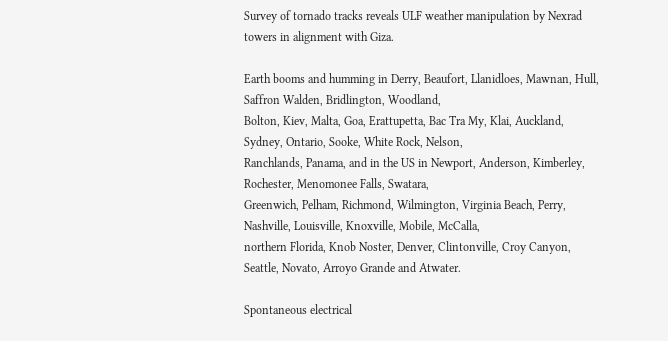Survey of tornado tracks reveals ULF weather manipulation by Nexrad towers in alignment with Giza.

Earth booms and humming in Derry, Beaufort, Llanidloes, Mawnan, Hull, Saffron Walden, Bridlington, Woodland,
Bolton, Kiev, Malta, Goa, Erattupetta, Bac Tra My, Klai, Auckland, Sydney, Ontario, Sooke, White Rock, Nelson,
Ranchlands, Panama, and in the US in Newport, Anderson, Kimberley, Rochester, Menomonee Falls, Swatara,
Greenwich, Pelham, Richmond, Wilmington, Virginia Beach, Perry, Nashville, Louisville, Knoxville, Mobile, McCalla,
northern Florida, Knob Noster, Denver, Clintonville, Croy Canyon, Seattle, Novato, Arroyo Grande and Atwater.

Spontaneous electrical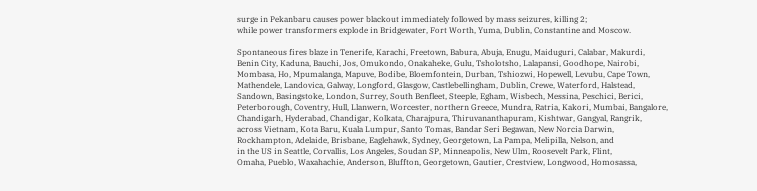surge in Pekanbaru causes power blackout immediately followed by mass seizures, killing 2;
while power transformers explode in Bridgewater, Fort Worth, Yuma, Dublin, Constantine and Moscow.

Spontaneous fires blaze in Tenerife, Karachi, Freetown, Babura, Abuja, Enugu, Maiduguri, Calabar, Makurdi,
Benin City, Kaduna, Bauchi, Jos, Omukondo, Onakaheke, Gulu, Tsholotsho, Lalapansi, Goodhope, Nairobi,
Mombasa, Ho, Mpumalanga, Mapuve, Bodibe, Bloemfontein, Durban, Tshiozwi, Hopewell, Levubu, Cape Town,
Mathendele, Landovica, Galway, Longford, Glasgow, Castlebellingham, Dublin, Crewe, Waterford, Halstead,
Sandown, Basingstoke, London, Surrey, South Benfleet, Steeple, Egham, Wisbech, Messina, Peschici, Berici,
Peterborough, Coventry, Hull, Llanwern, Worcester, northern Greece, Mundra, Ratria, Kakori, Mumbai, Bangalore,
Chandigarh, Hyderabad, Chandigar, Kolkata, Charajpura, Thiruvananthapuram, Kishtwar, Gangyal, Rangrik,
across Vietnam, Kota Baru, Kuala Lumpur, Santo Tomas, Bandar Seri Begawan, New Norcia Darwin,
Rockhampton, Adelaide, Brisbane, Eaglehawk, Sydney, Georgetown, La Pampa, Melipilla, Nelson, and
in the US in Seattle, Corvallis, Los Angeles, Soudan SP, Minneapolis, New Ulm, Roosevelt Park, Flint,
Omaha, Pueblo, Waxahachie, Anderson, Bluffton, Georgetown, Gautier, Crestview, Longwood, Homosassa,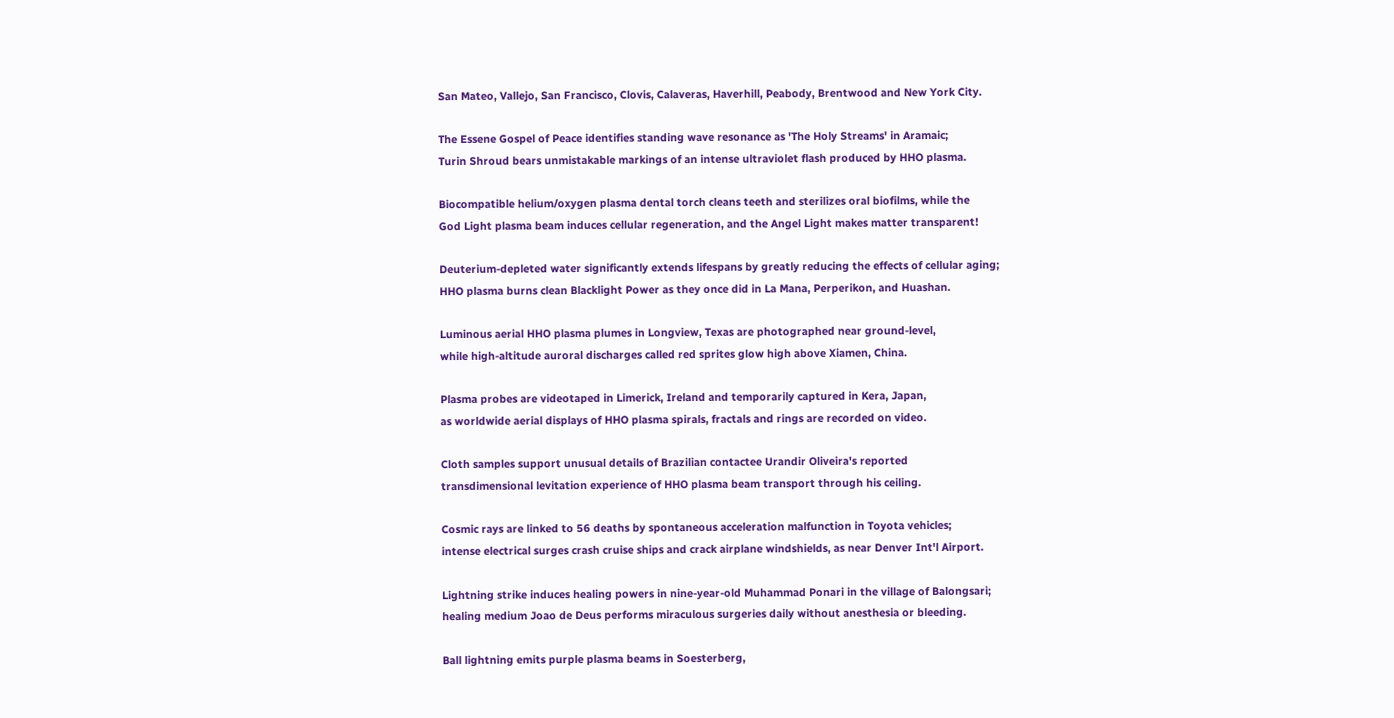San Mateo, Vallejo, San Francisco, Clovis, Calaveras, Haverhill, Peabody, Brentwood and New York City.

The Essene Gospel of Peace identifies standing wave resonance as 'The Holy Streams' in Aramaic;
Turin Shroud bears unmistakable markings of an intense ultraviolet flash produced by HHO plasma.

Biocompatible helium/oxygen plasma dental torch cleans teeth and sterilizes oral biofilms, while the
God Light plasma beam induces cellular regeneration, and the Angel Light makes matter transparent!

Deuterium-depleted water significantly extends lifespans by greatly reducing the effects of cellular aging;
HHO plasma burns clean Blacklight Power as they once did in La Mana, Perperikon, and Huashan.

Luminous aerial HHO plasma plumes in Longview, Texas are photographed near ground-level,
while high-altitude auroral discharges called red sprites glow high above Xiamen, China.

Plasma probes are videotaped in Limerick, Ireland and temporarily captured in Kera, Japan,
as worldwide aerial displays of HHO plasma spirals, fractals and rings are recorded on video.

Cloth samples support unusual details of Brazilian contactee Urandir Oliveira's reported
transdimensional levitation experience of HHO plasma beam transport through his ceiling.

Cosmic rays are linked to 56 deaths by spontaneous acceleration malfunction in Toyota vehicles;
intense electrical surges crash cruise ships and crack airplane windshields, as near Denver Int'l Airport.

Lightning strike induces healing powers in nine-year-old Muhammad Ponari in the village of Balongsari;
healing medium Joao de Deus performs miraculous surgeries daily without anesthesia or bleeding.

Ball lightning emits purple plasma beams in Soesterberg,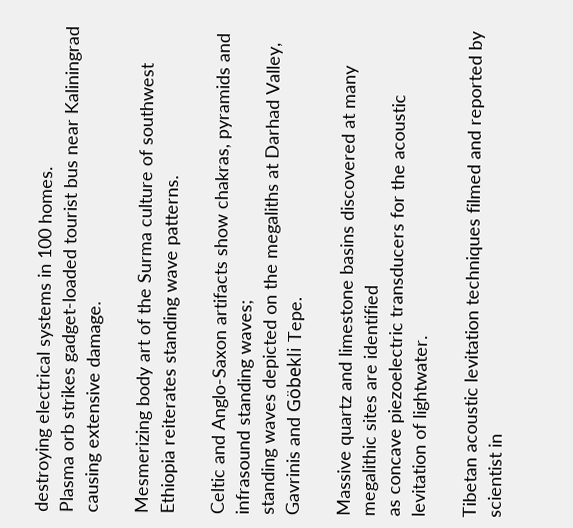destroying electrical systems in 100 homes.
Plasma orb strikes gadget-loaded tourist bus near Kaliningrad causing extensive damage.

Mesmerizing body art of the Surma culture of southwest Ethiopia reiterates standing wave patterns.

Celtic and Anglo-Saxon artifacts show chakras, pyramids and infrasound standing waves;
standing waves depicted on the megaliths at Darhad Valley, Gavrinis and Göbekli Tepe.

Massive quartz and limestone basins discovered at many megalithic sites are identified
as concave piezoelectric transducers for the acoustic levitation of lightwater.

Tibetan acoustic levitation techniques filmed and reported by scientist in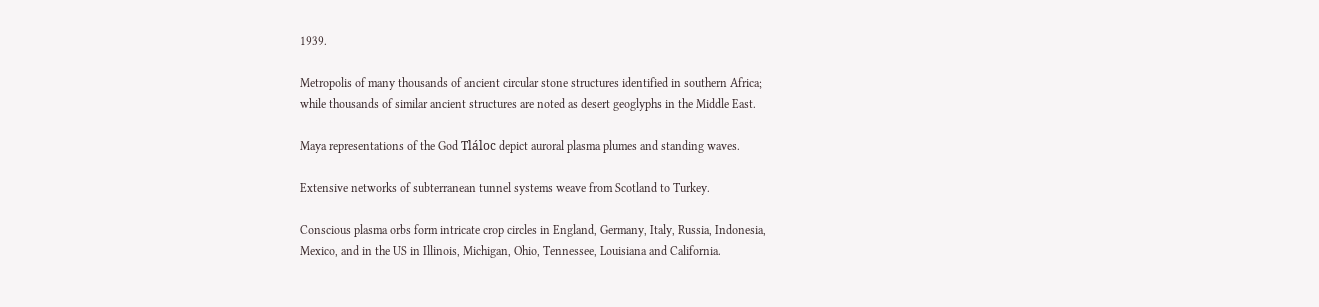1939.

Metropolis of many thousands of ancient circular stone structures identified in southern Africa;
while thousands of similar ancient structures are noted as desert geoglyphs in the Middle East.

Maya representations of the God Tláloc depict auroral plasma plumes and standing waves.

Extensive networks of subterranean tunnel systems weave from Scotland to Turkey.

Conscious plasma orbs form intricate crop circles in England, Germany, Italy, Russia, Indonesia,
Mexico, and in the US in Illinois, Michigan, Ohio, Tennessee, Louisiana and California.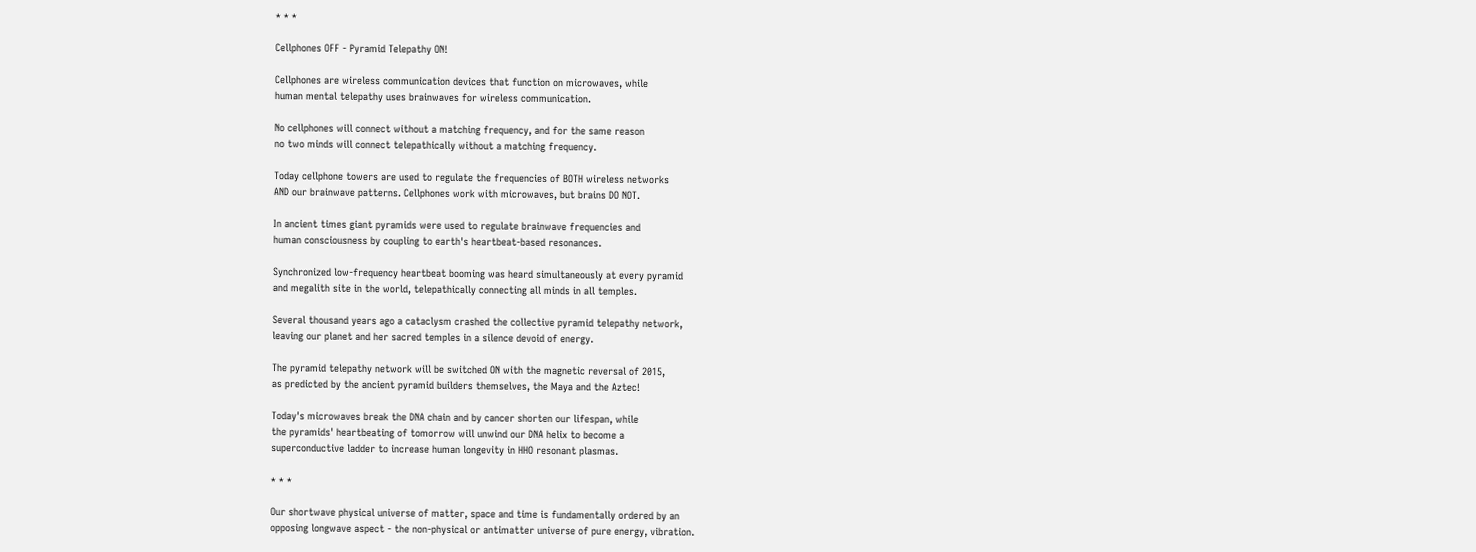* * *

Cellphones OFF - Pyramid Telepathy ON!

Cellphones are wireless communication devices that function on microwaves, while
human mental telepathy uses brainwaves for wireless communication.

No cellphones will connect without a matching frequency, and for the same reason
no two minds will connect telepathically without a matching frequency.

Today cellphone towers are used to regulate the frequencies of BOTH wireless networks
AND our brainwave patterns. Cellphones work with microwaves, but brains DO NOT.

In ancient times giant pyramids were used to regulate brainwave frequencies and
human consciousness by coupling to earth's heartbeat-based resonances.

Synchronized low-frequency heartbeat booming was heard simultaneously at every pyramid
and megalith site in the world, telepathically connecting all minds in all temples.

Several thousand years ago a cataclysm crashed the collective pyramid telepathy network,
leaving our planet and her sacred temples in a silence devoid of energy.

The pyramid telepathy network will be switched ON with the magnetic reversal of 2015,
as predicted by the ancient pyramid builders themselves, the Maya and the Aztec!

Today's microwaves break the DNA chain and by cancer shorten our lifespan, while
the pyramids' heartbeating of tomorrow will unwind our DNA helix to become a
superconductive ladder to increase human longevity in HHO resonant plasmas.

* * *

Our shortwave physical universe of matter, space and time is fundamentally ordered by an
opposing longwave aspect - the non-physical or antimatter universe of pure energy, vibration.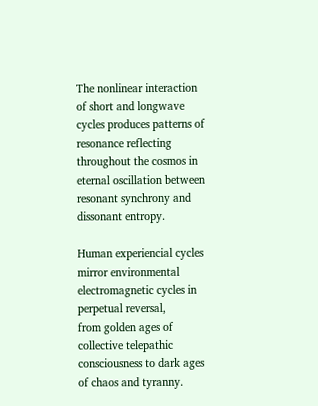The nonlinear interaction of short and longwave cycles produces patterns of resonance reflecting
throughout the cosmos in eternal oscillation between resonant synchrony and dissonant entropy.

Human experiencial cycles mirror environmental electromagnetic cycles in perpetual reversal,
from golden ages of collective telepathic consciousness to dark ages of chaos and tyranny.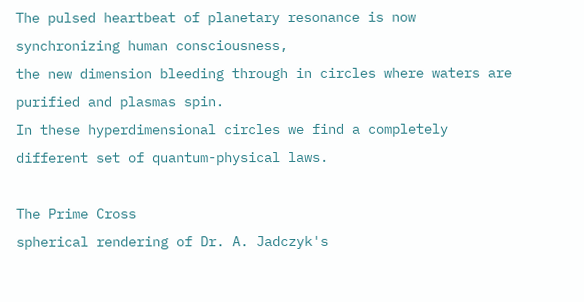The pulsed heartbeat of planetary resonance is now synchronizing human consciousness,
the new dimension bleeding through in circles where waters are purified and plasmas spin.
In these hyperdimensional circles we find a completely different set of quantum-physical laws.

The Prime Cross
spherical rendering of Dr. A. Jadczyk's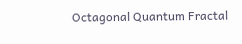Octagonal Quantum Fractal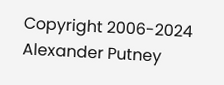Copyright 2006-2024 Alexander Putney